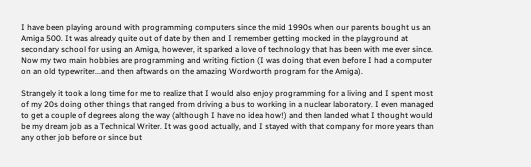I have been playing around with programming computers since the mid 1990s when our parents bought us an Amiga 500. It was already quite out of date by then and I remember getting mocked in the playground at secondary school for using an Amiga, however, it sparked a love of technology that has been with me ever since. Now my two main hobbies are programming and writing fiction (I was doing that even before I had a computer on an old typewriter...and then aftwards on the amazing Wordworth program for the Amiga).

Strangely it took a long time for me to realize that I would also enjoy programming for a living and I spent most of my 20s doing other things that ranged from driving a bus to working in a nuclear laboratory. I even managed to get a couple of degrees along the way (although I have no idea how!) and then landed what I thought would be my dream job as a Technical Writer. It was good actually, and I stayed with that company for more years than any other job before or since but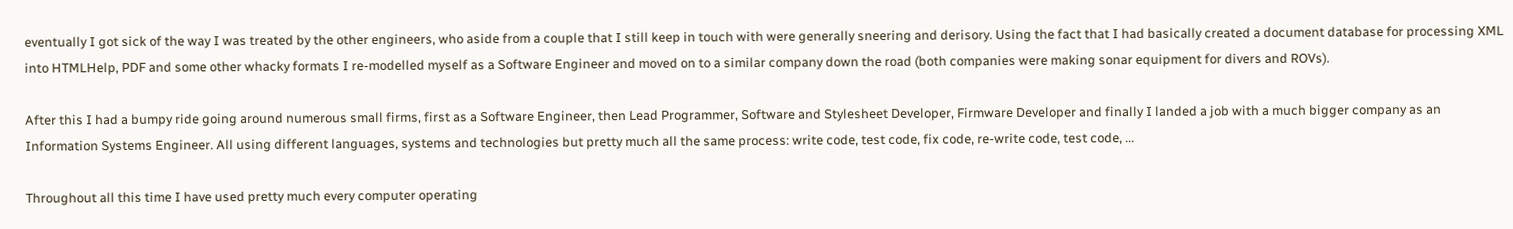eventually I got sick of the way I was treated by the other engineers, who aside from a couple that I still keep in touch with were generally sneering and derisory. Using the fact that I had basically created a document database for processing XML into HTMLHelp, PDF and some other whacky formats I re-modelled myself as a Software Engineer and moved on to a similar company down the road (both companies were making sonar equipment for divers and ROVs).

After this I had a bumpy ride going around numerous small firms, first as a Software Engineer, then Lead Programmer, Software and Stylesheet Developer, Firmware Developer and finally I landed a job with a much bigger company as an Information Systems Engineer. All using different languages, systems and technologies but pretty much all the same process: write code, test code, fix code, re-write code, test code, ...

Throughout all this time I have used pretty much every computer operating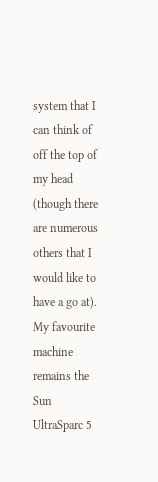system that I can think of off the top of my head (though there are numerous others that I would like to have a go at). My favourite machine remains the Sun UltraSparc 5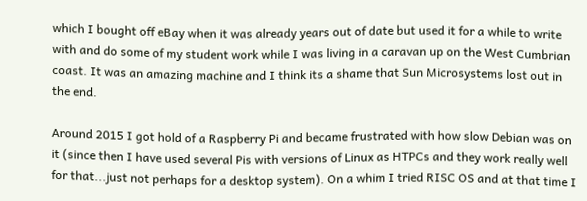which I bought off eBay when it was already years out of date but used it for a while to write with and do some of my student work while I was living in a caravan up on the West Cumbrian coast. It was an amazing machine and I think its a shame that Sun Microsystems lost out in the end.

Around 2015 I got hold of a Raspberry Pi and became frustrated with how slow Debian was on it (since then I have used several Pis with versions of Linux as HTPCs and they work really well for that...just not perhaps for a desktop system). On a whim I tried RISC OS and at that time I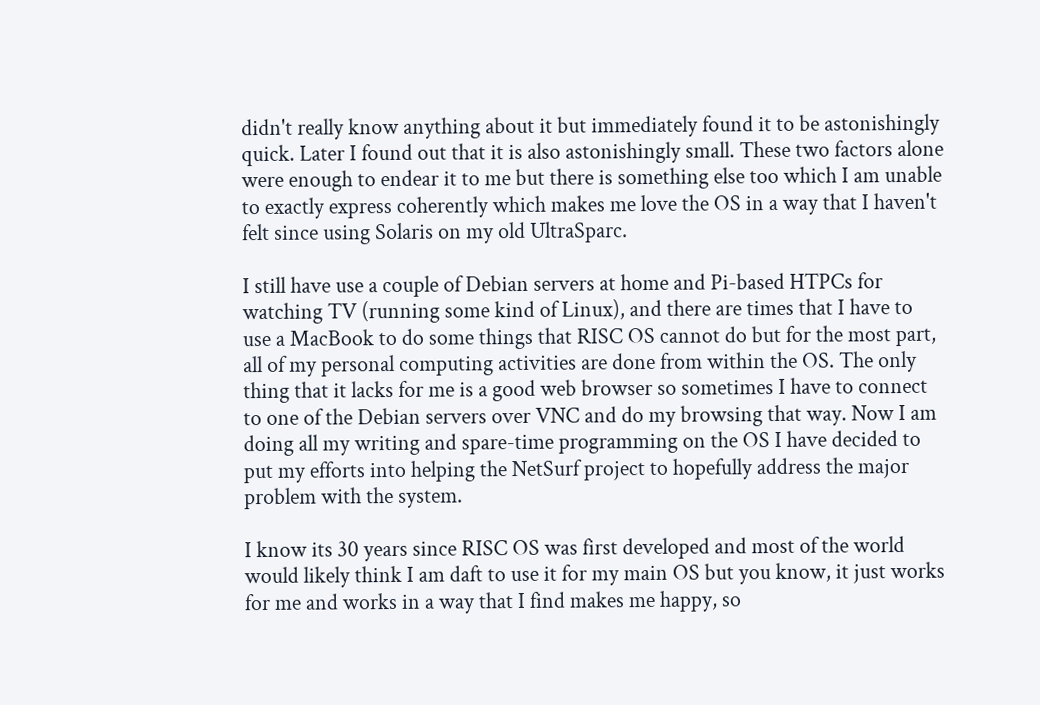didn't really know anything about it but immediately found it to be astonishingly quick. Later I found out that it is also astonishingly small. These two factors alone were enough to endear it to me but there is something else too which I am unable to exactly express coherently which makes me love the OS in a way that I haven't felt since using Solaris on my old UltraSparc.

I still have use a couple of Debian servers at home and Pi-based HTPCs for watching TV (running some kind of Linux), and there are times that I have to use a MacBook to do some things that RISC OS cannot do but for the most part, all of my personal computing activities are done from within the OS. The only thing that it lacks for me is a good web browser so sometimes I have to connect to one of the Debian servers over VNC and do my browsing that way. Now I am doing all my writing and spare-time programming on the OS I have decided to put my efforts into helping the NetSurf project to hopefully address the major problem with the system.

I know its 30 years since RISC OS was first developed and most of the world would likely think I am daft to use it for my main OS but you know, it just works for me and works in a way that I find makes me happy, so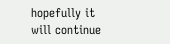hopefully it will continue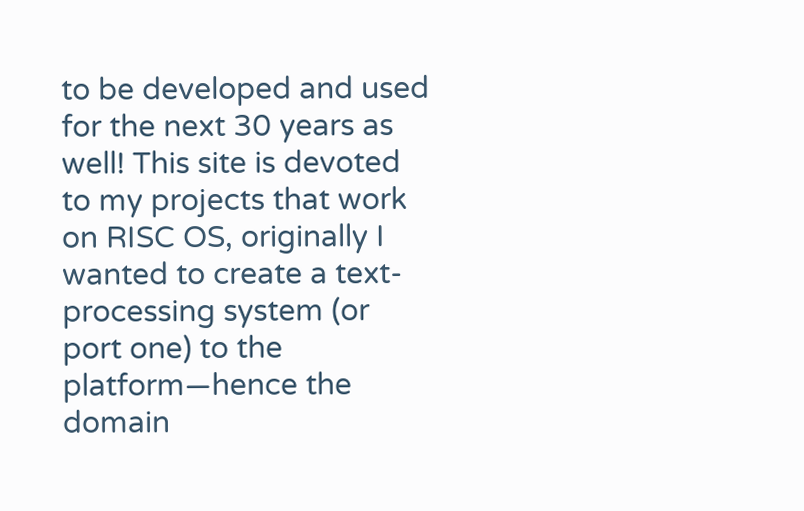to be developed and used for the next 30 years as well! This site is devoted to my projects that work on RISC OS, originally I wanted to create a text-processing system (or port one) to the platform—hence the domain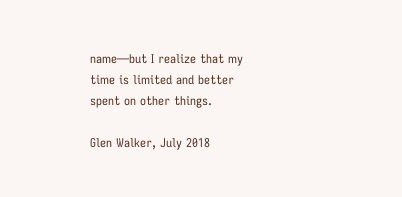name—but I realize that my time is limited and better spent on other things.

Glen Walker, July 2018